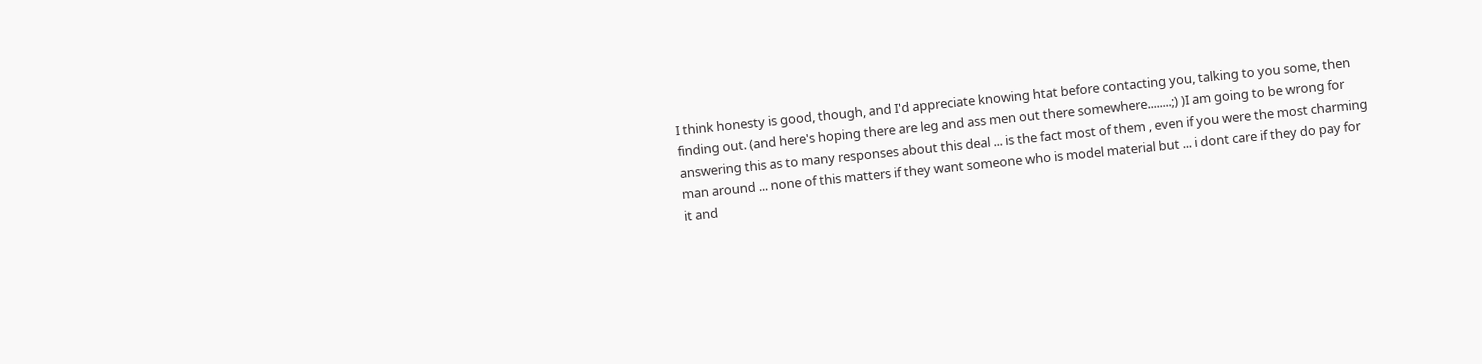I think honesty is good, though, and I'd appreciate knowing htat before contacting you, talking to you some, then finding out. (and here's hoping there are leg and ass men out there somewhere........;) )I am going to be wrong for answering this as to many responses about this deal ... is the fact most of them , even if you were the most charming man around ... none of this matters if they want someone who is model material but ... i dont care if they do pay for it and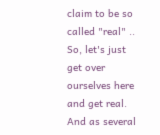claim to be so called "real" .. So, let's just get over ourselves here and get real. And as several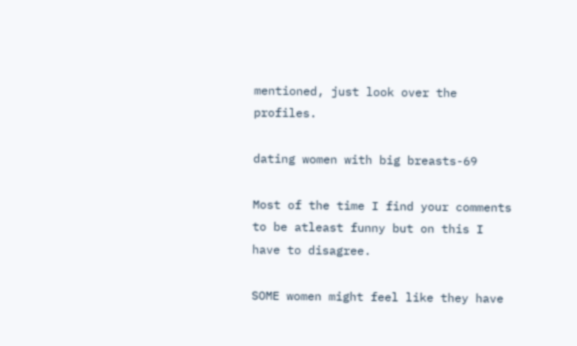mentioned, just look over the profiles.

dating women with big breasts-69

Most of the time I find your comments to be atleast funny but on this I have to disagree.

SOME women might feel like they have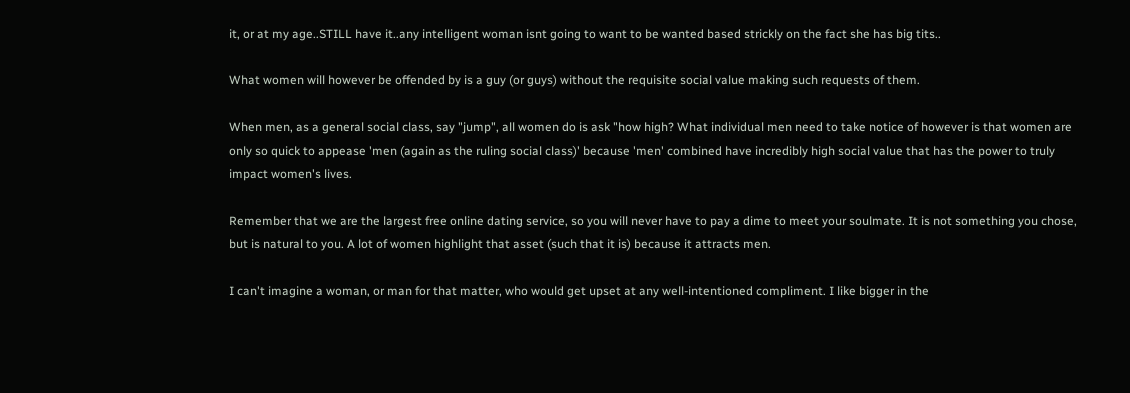it, or at my age..STILL have it..any intelligent woman isnt going to want to be wanted based strickly on the fact she has big tits..

What women will however be offended by is a guy (or guys) without the requisite social value making such requests of them.

When men, as a general social class, say "jump", all women do is ask "how high? What individual men need to take notice of however is that women are only so quick to appease 'men (again as the ruling social class)' because 'men' combined have incredibly high social value that has the power to truly impact women's lives.

Remember that we are the largest free online dating service, so you will never have to pay a dime to meet your soulmate. It is not something you chose, but is natural to you. A lot of women highlight that asset (such that it is) because it attracts men.

I can't imagine a woman, or man for that matter, who would get upset at any well-intentioned compliment. I like bigger in the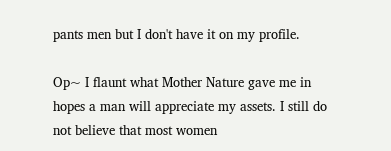pants men but I don't have it on my profile.

Op~ I flaunt what Mother Nature gave me in hopes a man will appreciate my assets. I still do not believe that most women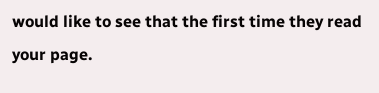would like to see that the first time they read your page.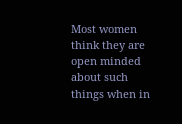Most women think they are open minded about such things when in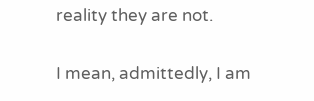reality they are not.

I mean, admittedly, I am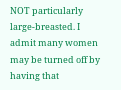NOT particularly large-breasted. I admit many women may be turned off by having that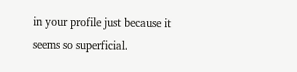in your profile just because it seems so superficial.